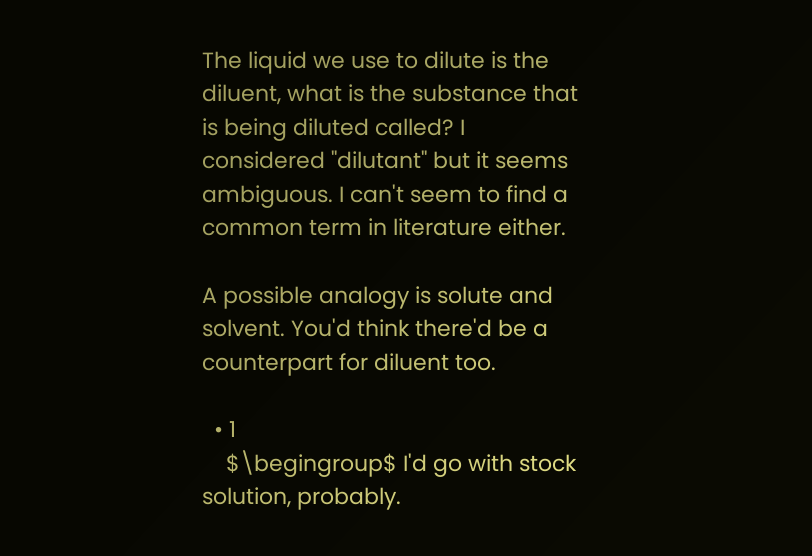The liquid we use to dilute is the diluent, what is the substance that is being diluted called? I considered "dilutant" but it seems ambiguous. I can't seem to find a common term in literature either.

A possible analogy is solute and solvent. You'd think there'd be a counterpart for diluent too.

  • 1
    $\begingroup$ I'd go with stock solution, probably.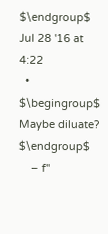$\endgroup$ Jul 28 '16 at 4:22
  • $\begingroup$ Maybe diluate? $\endgroup$
    – f''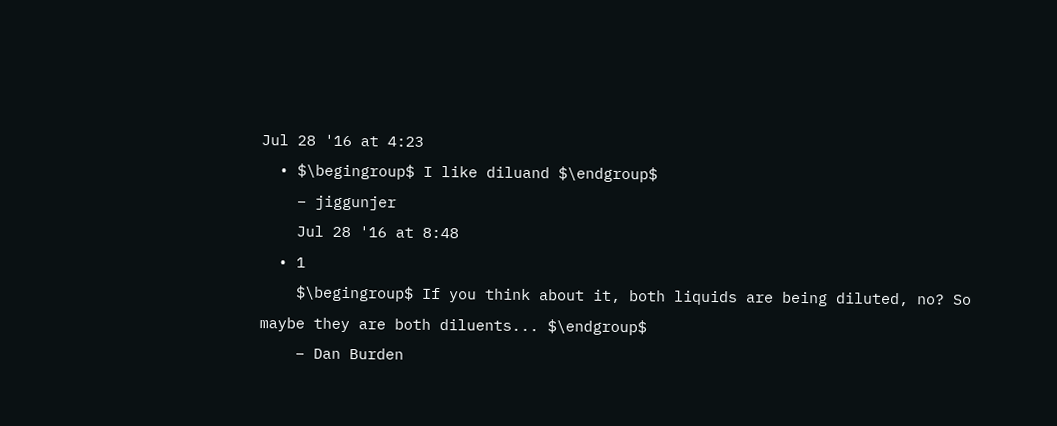Jul 28 '16 at 4:23
  • $\begingroup$ I like diluand $\endgroup$
    – jiggunjer
    Jul 28 '16 at 8:48
  • 1
    $\begingroup$ If you think about it, both liquids are being diluted, no? So maybe they are both diluents... $\endgroup$
    – Dan Burden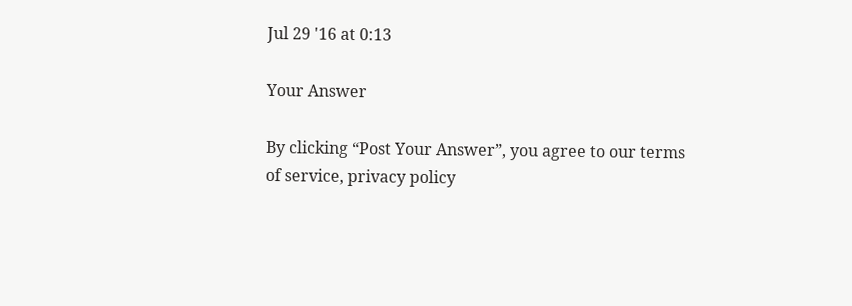Jul 29 '16 at 0:13

Your Answer

By clicking “Post Your Answer”, you agree to our terms of service, privacy policy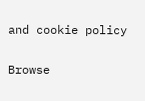and cookie policy

Browse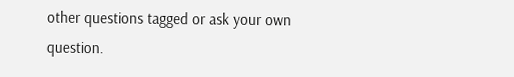other questions tagged or ask your own question.